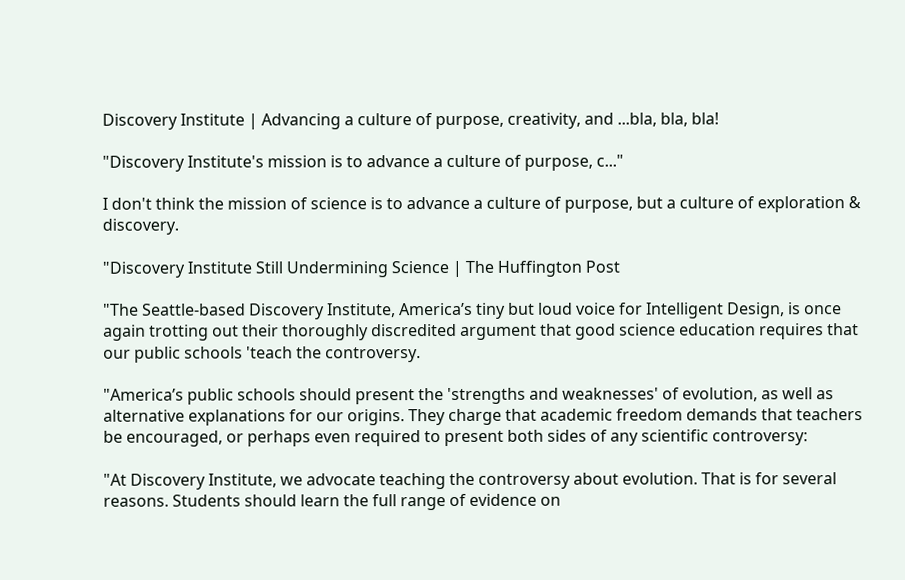Discovery Institute | Advancing a culture of purpose, creativity, and ...bla, bla, bla!

"Discovery Institute's mission is to advance a culture of purpose, c..."

I don't think the mission of science is to advance a culture of purpose, but a culture of exploration & discovery.

"Discovery Institute Still Undermining Science | The Huffington Post

"The Seattle-based Discovery Institute, America’s tiny but loud voice for Intelligent Design, is once again trotting out their thoroughly discredited argument that good science education requires that our public schools 'teach the controversy.

"America’s public schools should present the 'strengths and weaknesses' of evolution, as well as alternative explanations for our origins. They charge that academic freedom demands that teachers be encouraged, or perhaps even required to present both sides of any scientific controversy:

"At Discovery Institute, we advocate teaching the controversy about evolution. That is for several reasons. Students should learn the full range of evidence on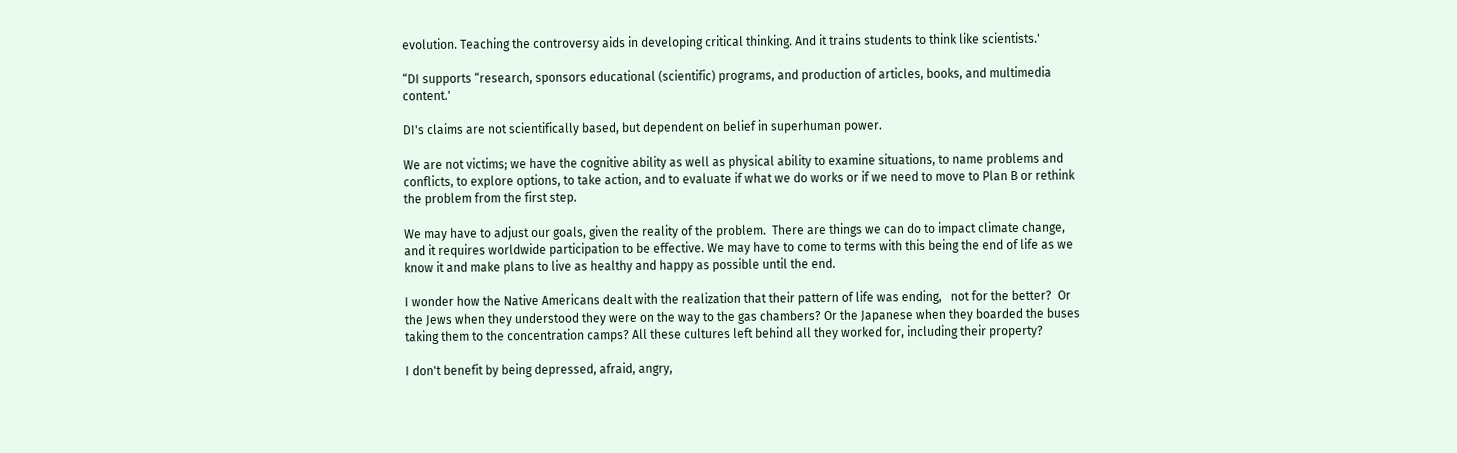evolution. Teaching the controversy aids in developing critical thinking. And it trains students to think like scientists.'

“DI supports “research, sponsors educational (scientific) programs, and production of articles, books, and multimedia content.'

DI's claims are not scientifically based, but dependent on belief in superhuman power.

We are not victims; we have the cognitive ability as well as physical ability to examine situations, to name problems and conflicts, to explore options, to take action, and to evaluate if what we do works or if we need to move to Plan B or rethink the problem from the first step.

We may have to adjust our goals, given the reality of the problem.  There are things we can do to impact climate change, and it requires worldwide participation to be effective. We may have to come to terms with this being the end of life as we know it and make plans to live as healthy and happy as possible until the end.

I wonder how the Native Americans dealt with the realization that their pattern of life was ending,   not for the better?  Or the Jews when they understood they were on the way to the gas chambers? Or the Japanese when they boarded the buses taking them to the concentration camps? All these cultures left behind all they worked for, including their property?

I don't benefit by being depressed, afraid, angry,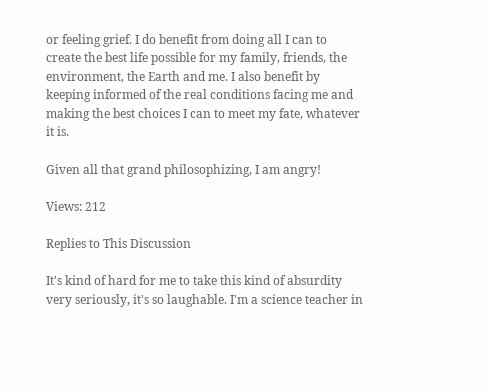or feeling grief. I do benefit from doing all I can to create the best life possible for my family, friends, the environment, the Earth and me. I also benefit by keeping informed of the real conditions facing me and making the best choices I can to meet my fate, whatever it is.

Given all that grand philosophizing, I am angry!

Views: 212

Replies to This Discussion

It's kind of hard for me to take this kind of absurdity very seriously, it's so laughable. I'm a science teacher in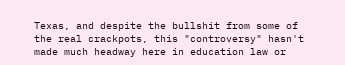Texas, and despite the bullshit from some of the real crackpots, this "controversy" hasn't made much headway here in education law or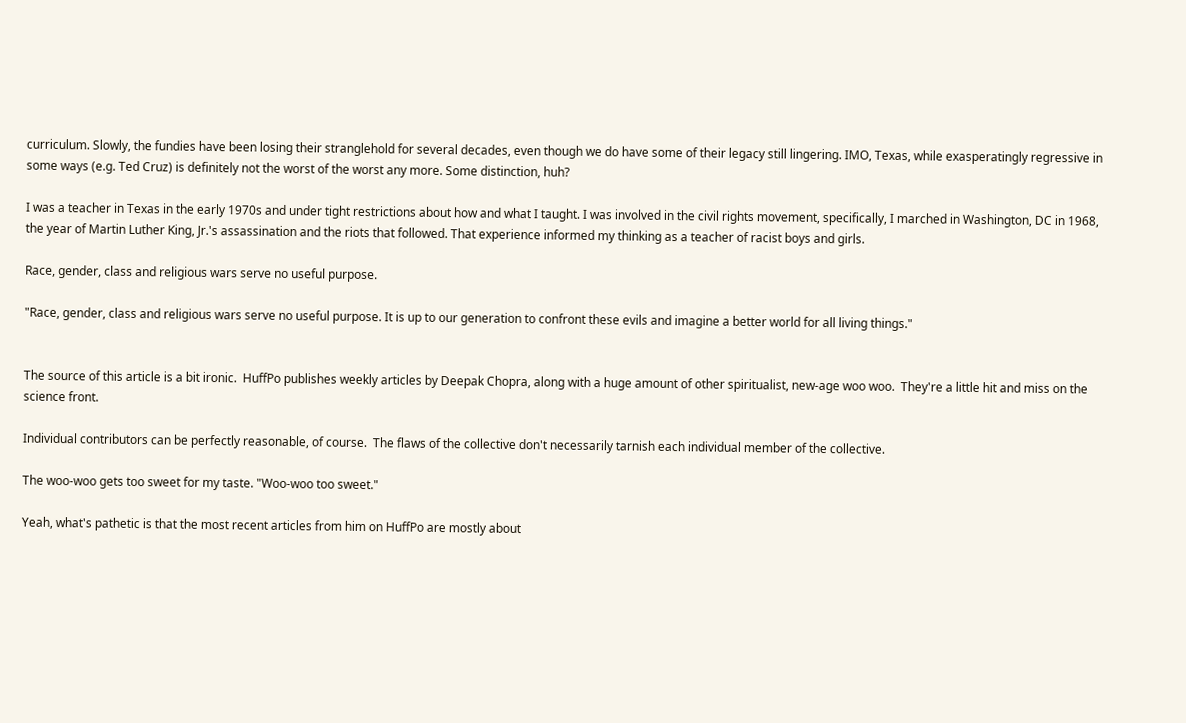curriculum. Slowly, the fundies have been losing their stranglehold for several decades, even though we do have some of their legacy still lingering. IMO, Texas, while exasperatingly regressive in some ways (e.g. Ted Cruz) is definitely not the worst of the worst any more. Some distinction, huh?

I was a teacher in Texas in the early 1970s and under tight restrictions about how and what I taught. I was involved in the civil rights movement, specifically, I marched in Washington, DC in 1968, the year of Martin Luther King, Jr.'s assassination and the riots that followed. That experience informed my thinking as a teacher of racist boys and girls.

Race, gender, class and religious wars serve no useful purpose.

"Race, gender, class and religious wars serve no useful purpose. It is up to our generation to confront these evils and imagine a better world for all living things."


The source of this article is a bit ironic.  HuffPo publishes weekly articles by Deepak Chopra, along with a huge amount of other spiritualist, new-age woo woo.  They're a little hit and miss on the science front.

Individual contributors can be perfectly reasonable, of course.  The flaws of the collective don't necessarily tarnish each individual member of the collective.

The woo-woo gets too sweet for my taste. "Woo-woo too sweet."

Yeah, what's pathetic is that the most recent articles from him on HuffPo are mostly about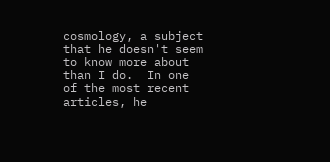cosmology, a subject that he doesn't seem to know more about than I do.  In one of the most recent articles, he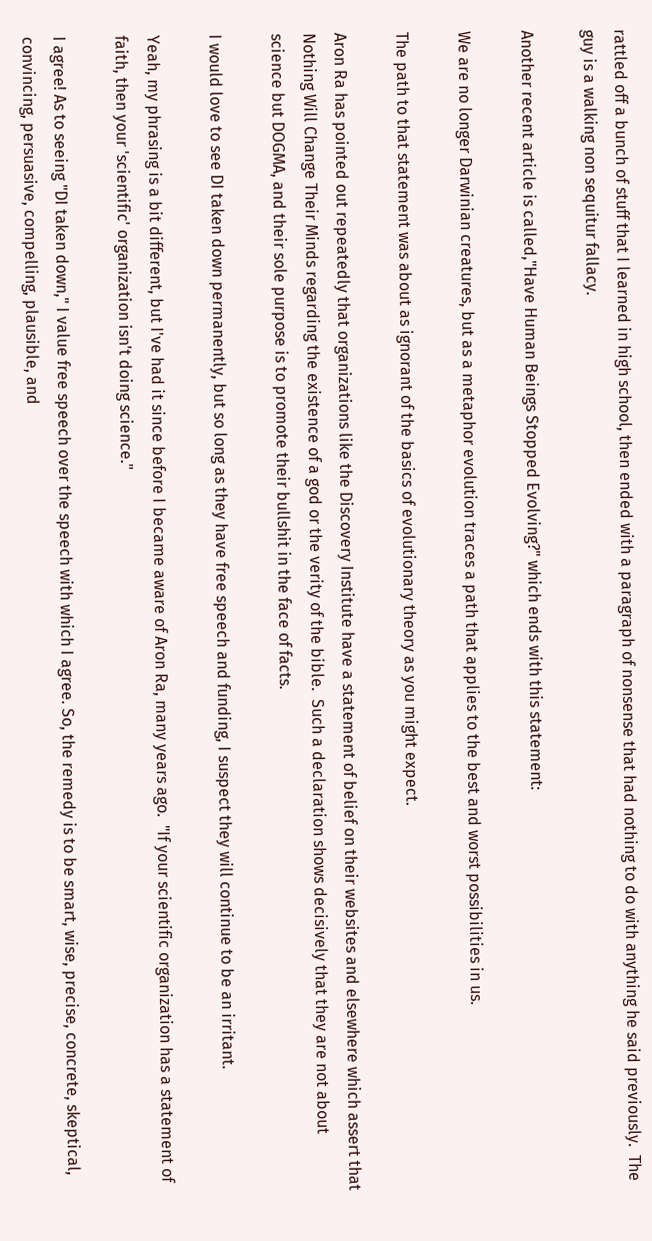rattled off a bunch of stuff that I learned in high school, then ended with a paragraph of nonsense that had nothing to do with anything he said previously.  The guy is a walking non sequitur fallacy.

Another recent article is called,"Have Human Beings Stopped Evolving?" which ends with this statement:

We are no longer Darwinian creatures, but as a metaphor evolution traces a path that applies to the best and worst possibilities in us.

The path to that statement was about as ignorant of the basics of evolutionary theory as you might expect.

Aron Ra has pointed out repeatedly that organizations like the Discovery Institute have a statement of belief on their websites and elsewhere which assert that Nothing Will Change Their Minds regarding the existence of a god or the verity of the bible.  Such a declaration shows decisively that they are not about science but DOGMA, and their sole purpose is to promote their bullshit in the face of facts.

I would love to see DI taken down permanently, but so long as they have free speech and funding, I suspect they will continue to be an irritant.

Yeah, my phrasing is a bit different, but I've had it since before I became aware of Aron Ra, many years ago.  "If your scientific organization has a statement of faith, then your 'scientific' organization isn't doing science."

I agree! As to seeing "DI taken down," I value free speech over the speech with which I agree. So, the remedy is to be smart, wise, precise, concrete, skeptical, convincing, persuasive, compelling, plausible, and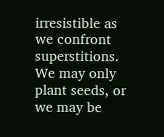irresistible as we confront superstitions. We may only plant seeds, or we may be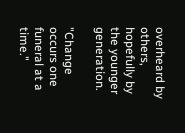overheard by others, hopefully by the younger generation.

"Change occurs one funeral at a time."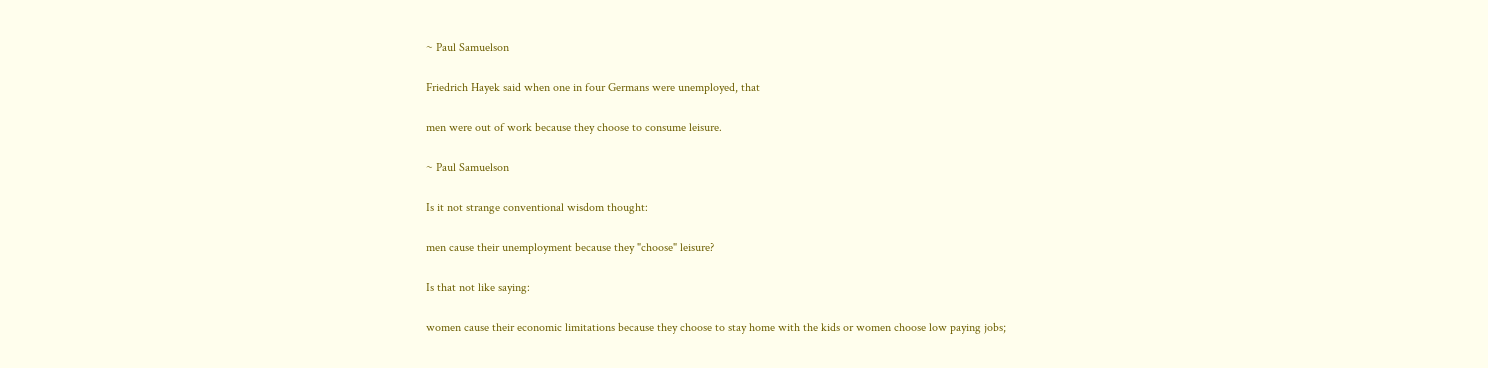~ Paul Samuelson

Friedrich Hayek said when one in four Germans were unemployed, that

men were out of work because they choose to consume leisure.

~ Paul Samuelson

Is it not strange conventional wisdom thought:

men cause their unemployment because they "choose" leisure?

Is that not like saying:

women cause their economic limitations because they choose to stay home with the kids or women choose low paying jobs;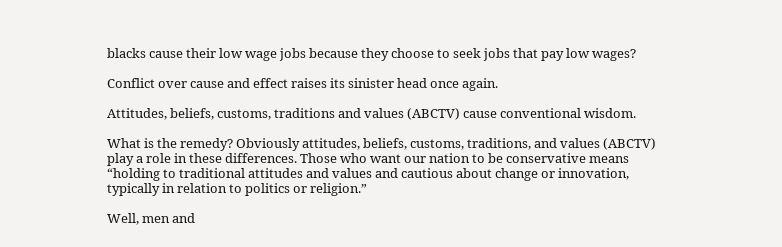blacks cause their low wage jobs because they choose to seek jobs that pay low wages?

Conflict over cause and effect raises its sinister head once again.

Attitudes, beliefs, customs, traditions and values (ABCTV) cause conventional wisdom.

What is the remedy? Obviously attitudes, beliefs, customs, traditions, and values (ABCTV) play a role in these differences. Those who want our nation to be conservative means “holding to traditional attitudes and values and cautious about change or innovation, typically in relation to politics or religion.”

Well, men and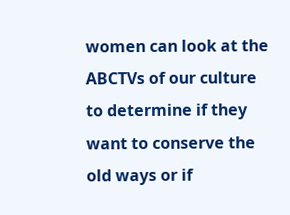women can look at the ABCTVs of our culture to determine if they want to conserve the old ways or if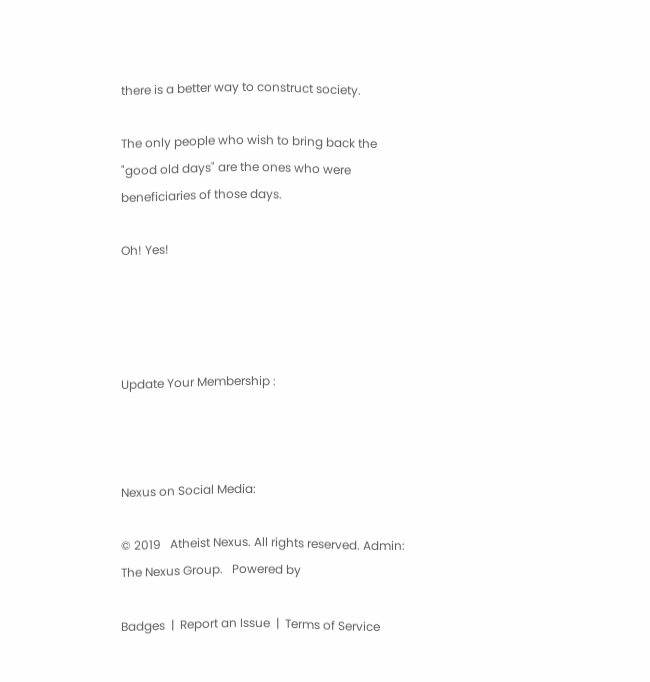there is a better way to construct society.

The only people who wish to bring back the "good old days" are the ones who were beneficiaries of those days.

Oh! Yes!




Update Your Membership :



Nexus on Social Media:

© 2019   Atheist Nexus. All rights reserved. Admin: The Nexus Group.   Powered by

Badges  |  Report an Issue  |  Terms of Service